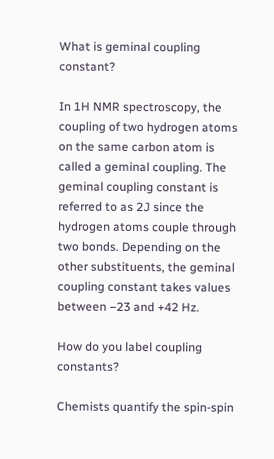What is geminal coupling constant?

In 1H NMR spectroscopy, the coupling of two hydrogen atoms on the same carbon atom is called a geminal coupling. The geminal coupling constant is referred to as 2J since the hydrogen atoms couple through two bonds. Depending on the other substituents, the geminal coupling constant takes values between −23 and +42 Hz.

How do you label coupling constants?

Chemists quantify the spin-spin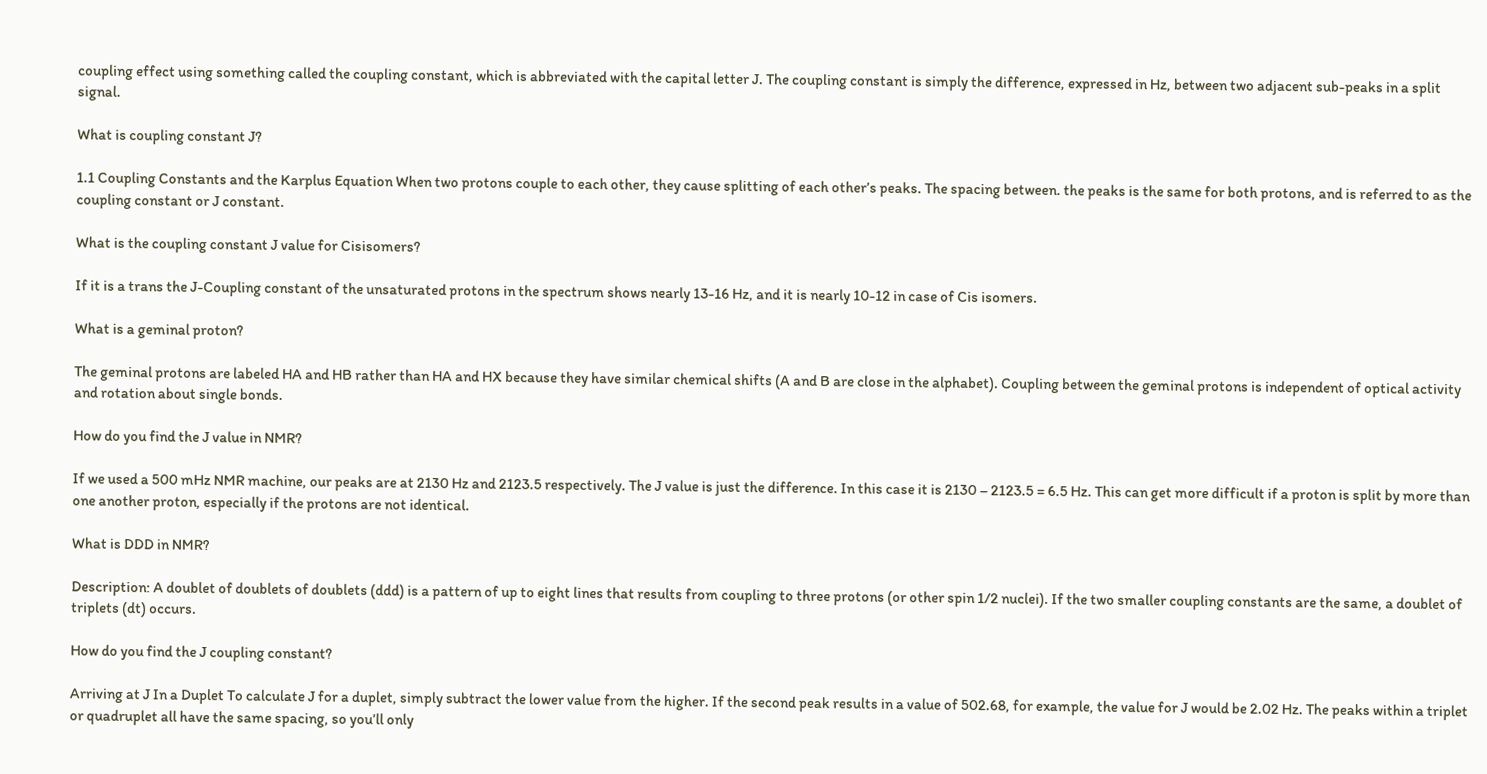coupling effect using something called the coupling constant, which is abbreviated with the capital letter J. The coupling constant is simply the difference, expressed in Hz, between two adjacent sub-peaks in a split signal.

What is coupling constant J?

1.1 Coupling Constants and the Karplus Equation When two protons couple to each other, they cause splitting of each other’s peaks. The spacing between. the peaks is the same for both protons, and is referred to as the coupling constant or J constant.

What is the coupling constant J value for Cisisomers?

If it is a trans the J-Coupling constant of the unsaturated protons in the spectrum shows nearly 13-16 Hz, and it is nearly 10-12 in case of Cis isomers.

What is a geminal proton?

The geminal protons are labeled HA and HB rather than HA and HX because they have similar chemical shifts (A and B are close in the alphabet). Coupling between the geminal protons is independent of optical activity and rotation about single bonds.

How do you find the J value in NMR?

If we used a 500 mHz NMR machine, our peaks are at 2130 Hz and 2123.5 respectively. The J value is just the difference. In this case it is 2130 – 2123.5 = 6.5 Hz. This can get more difficult if a proton is split by more than one another proton, especially if the protons are not identical.

What is DDD in NMR?

Description: A doublet of doublets of doublets (ddd) is a pattern of up to eight lines that results from coupling to three protons (or other spin 1/2 nuclei). If the two smaller coupling constants are the same, a doublet of triplets (dt) occurs.

How do you find the J coupling constant?

Arriving at J In a Duplet To calculate J for a duplet, simply subtract the lower value from the higher. If the second peak results in a value of 502.68, for example, the value for J would be 2.02 Hz. The peaks within a triplet or quadruplet all have the same spacing, so you’ll only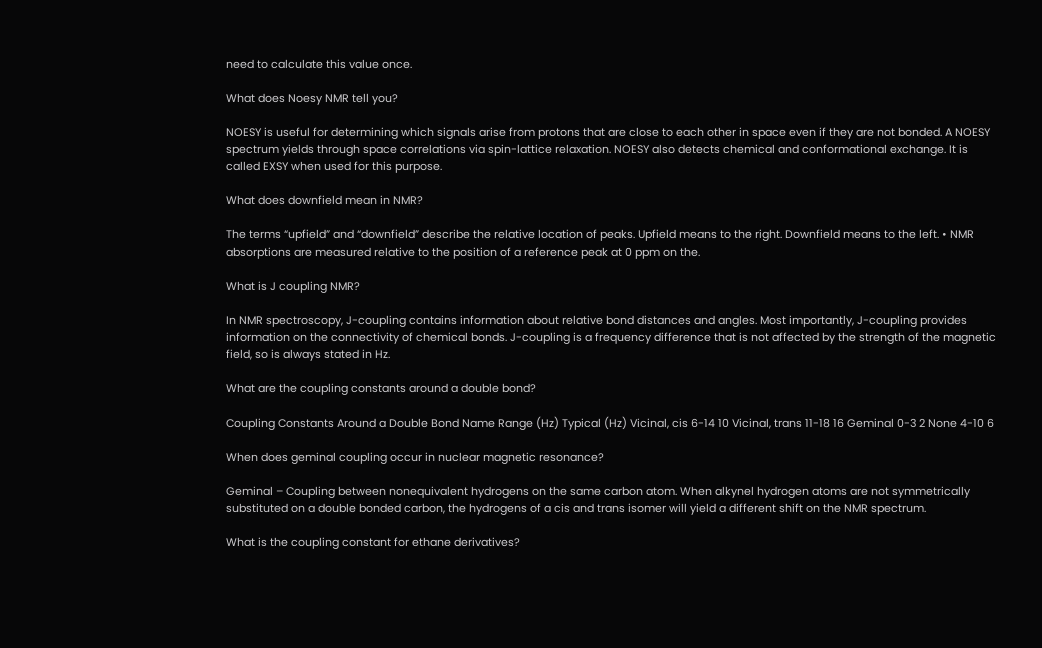need to calculate this value once.

What does Noesy NMR tell you?

NOESY is useful for determining which signals arise from protons that are close to each other in space even if they are not bonded. A NOESY spectrum yields through space correlations via spin-lattice relaxation. NOESY also detects chemical and conformational exchange. It is called EXSY when used for this purpose.

What does downfield mean in NMR?

The terms “upfield” and “downfield” describe the relative location of peaks. Upfield means to the right. Downfield means to the left. • NMR absorptions are measured relative to the position of a reference peak at 0 ppm on the.

What is J coupling NMR?

In NMR spectroscopy, J-coupling contains information about relative bond distances and angles. Most importantly, J-coupling provides information on the connectivity of chemical bonds. J-coupling is a frequency difference that is not affected by the strength of the magnetic field, so is always stated in Hz.

What are the coupling constants around a double bond?

Coupling Constants Around a Double Bond Name Range (Hz) Typical (Hz) Vicinal, cis 6-14 10 Vicinal, trans 11-18 16 Geminal 0-3 2 None 4-10 6

When does geminal coupling occur in nuclear magnetic resonance?

Geminal – Coupling between nonequivalent hydrogens on the same carbon atom. When alkynel hydrogen atoms are not symmetrically substituted on a double bonded carbon, the hydrogens of a cis and trans isomer will yield a different shift on the NMR spectrum.

What is the coupling constant for ethane derivatives?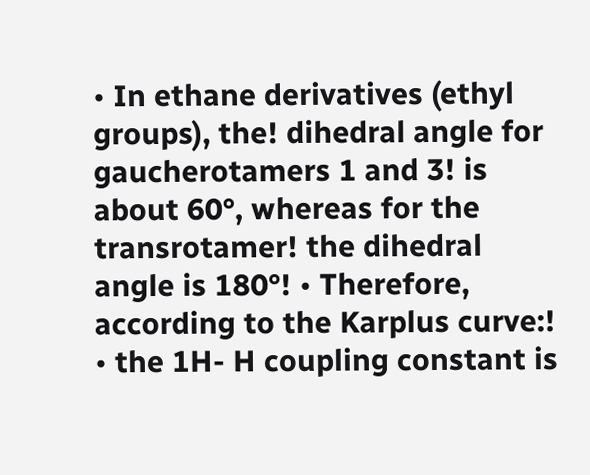• In ethane derivatives (ethyl groups), the! dihedral angle for gaucherotamers 1 and 3! is about 60°, whereas for the transrotamer! the dihedral angle is 180°! • Therefore, according to the Karplus curve:! • the 1H- H coupling constant is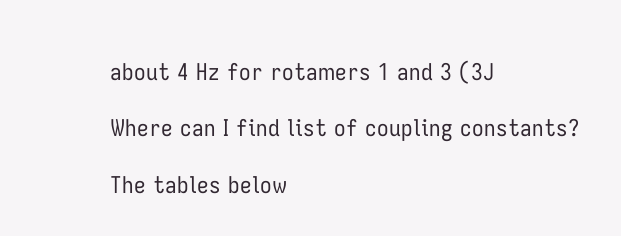about 4 Hz for rotamers 1 and 3 (3J

Where can I find list of coupling constants?

The tables below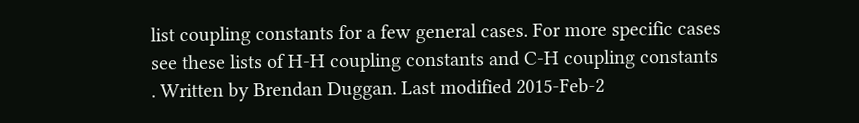list coupling constants for a few general cases. For more specific cases see these lists of H-H coupling constants and C-H coupling constants . Written by Brendan Duggan. Last modified 2015-Feb-2